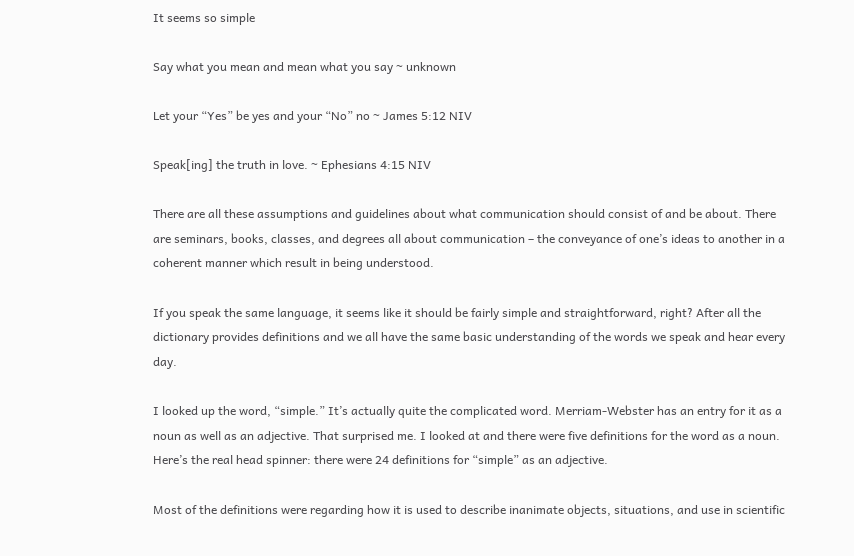It seems so simple

Say what you mean and mean what you say ~ unknown

Let your “Yes” be yes and your “No” no ~ James 5:12 NIV

Speak[ing] the truth in love. ~ Ephesians 4:15 NIV

There are all these assumptions and guidelines about what communication should consist of and be about. There are seminars, books, classes, and degrees all about communication – the conveyance of one’s ideas to another in a coherent manner which result in being understood.

If you speak the same language, it seems like it should be fairly simple and straightforward, right? After all the dictionary provides definitions and we all have the same basic understanding of the words we speak and hear every day.

I looked up the word, “simple.” It’s actually quite the complicated word. Merriam-Webster has an entry for it as a noun as well as an adjective. That surprised me. I looked at and there were five definitions for the word as a noun. Here’s the real head spinner: there were 24 definitions for “simple” as an adjective.

Most of the definitions were regarding how it is used to describe inanimate objects, situations, and use in scientific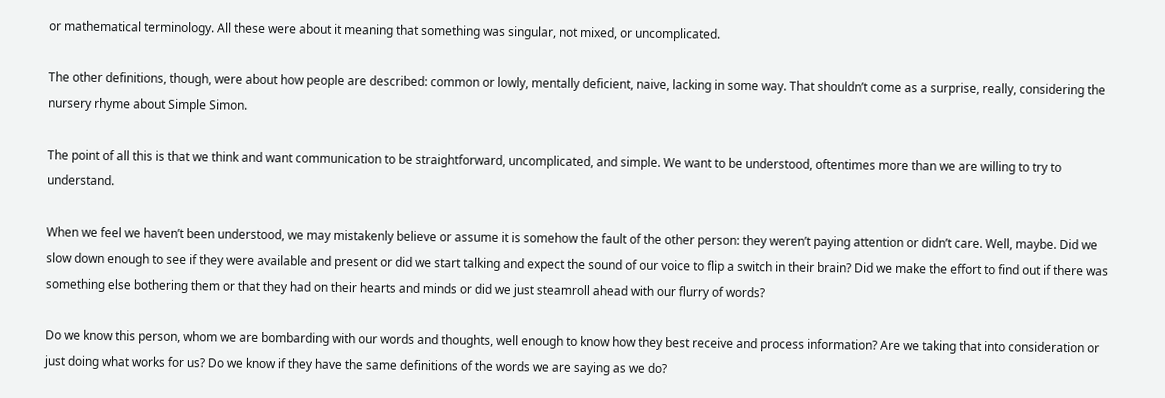or mathematical terminology. All these were about it meaning that something was singular, not mixed, or uncomplicated.

The other definitions, though, were about how people are described: common or lowly, mentally deficient, naive, lacking in some way. That shouldn’t come as a surprise, really, considering the nursery rhyme about Simple Simon.

The point of all this is that we think and want communication to be straightforward, uncomplicated, and simple. We want to be understood, oftentimes more than we are willing to try to understand.

When we feel we haven’t been understood, we may mistakenly believe or assume it is somehow the fault of the other person: they weren’t paying attention or didn’t care. Well, maybe. Did we slow down enough to see if they were available and present or did we start talking and expect the sound of our voice to flip a switch in their brain? Did we make the effort to find out if there was something else bothering them or that they had on their hearts and minds or did we just steamroll ahead with our flurry of words?

Do we know this person, whom we are bombarding with our words and thoughts, well enough to know how they best receive and process information? Are we taking that into consideration or just doing what works for us? Do we know if they have the same definitions of the words we are saying as we do?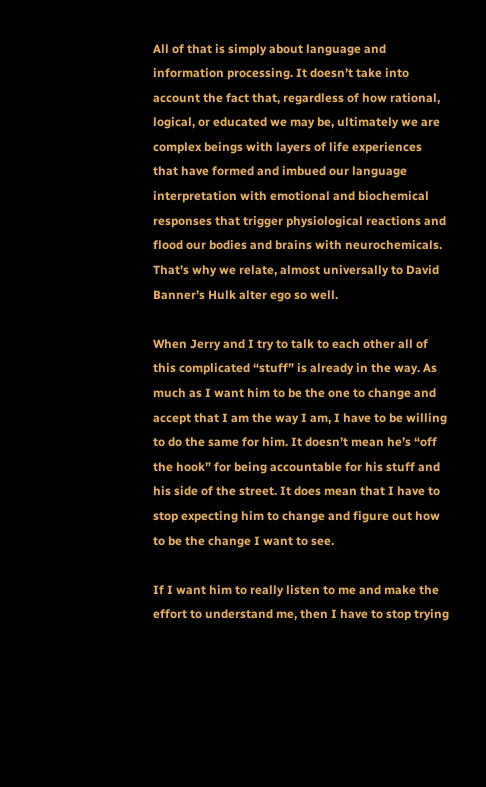All of that is simply about language and information processing. It doesn’t take into account the fact that, regardless of how rational, logical, or educated we may be, ultimately we are complex beings with layers of life experiences that have formed and imbued our language interpretation with emotional and biochemical responses that trigger physiological reactions and flood our bodies and brains with neurochemicals. That’s why we relate, almost universally to David Banner’s Hulk alter ego so well.

When Jerry and I try to talk to each other all of this complicated “stuff” is already in the way. As much as I want him to be the one to change and accept that I am the way I am, I have to be willing to do the same for him. It doesn’t mean he’s “off the hook” for being accountable for his stuff and his side of the street. It does mean that I have to stop expecting him to change and figure out how to be the change I want to see.

If I want him to really listen to me and make the effort to understand me, then I have to stop trying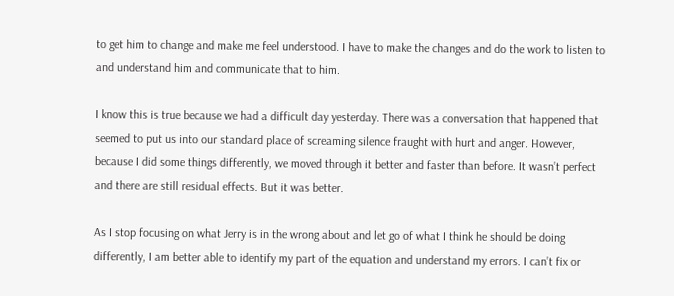to get him to change and make me feel understood. I have to make the changes and do the work to listen to and understand him and communicate that to him.

I know this is true because we had a difficult day yesterday. There was a conversation that happened that seemed to put us into our standard place of screaming silence fraught with hurt and anger. However, because I did some things differently, we moved through it better and faster than before. It wasn’t perfect and there are still residual effects. But it was better.

As I stop focusing on what Jerry is in the wrong about and let go of what I think he should be doing differently, I am better able to identify my part of the equation and understand my errors. I can’t fix or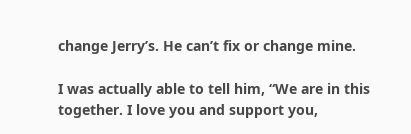change Jerry’s. He can’t fix or change mine.

I was actually able to tell him, “We are in this together. I love you and support you,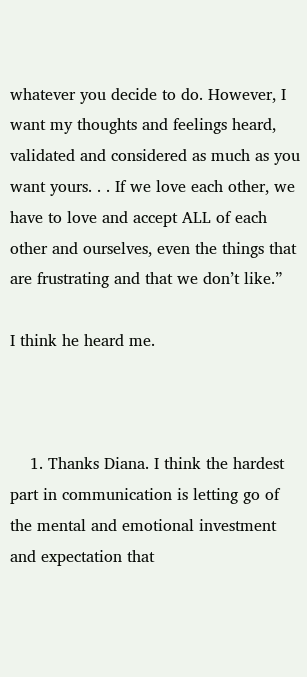whatever you decide to do. However, I want my thoughts and feelings heard, validated and considered as much as you want yours. . . If we love each other, we have to love and accept ALL of each other and ourselves, even the things that are frustrating and that we don’t like.”

I think he heard me.



    1. Thanks Diana. I think the hardest part in communication is letting go of the mental and emotional investment and expectation that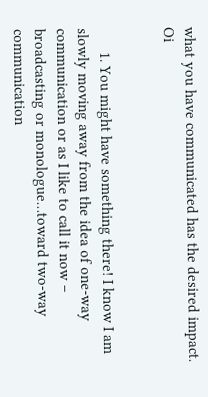what you have communicated has the desired impact. Oi


      1. You might have something there! I know I am slowly moving away from the idea of one-way communication or as I like to call it now – broadcasting or monologue…toward two-way communication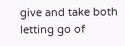give and take both letting go of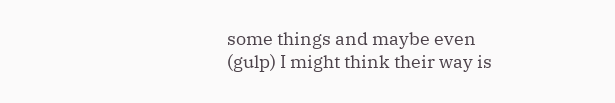some things and maybe even (gulp) I might think their way is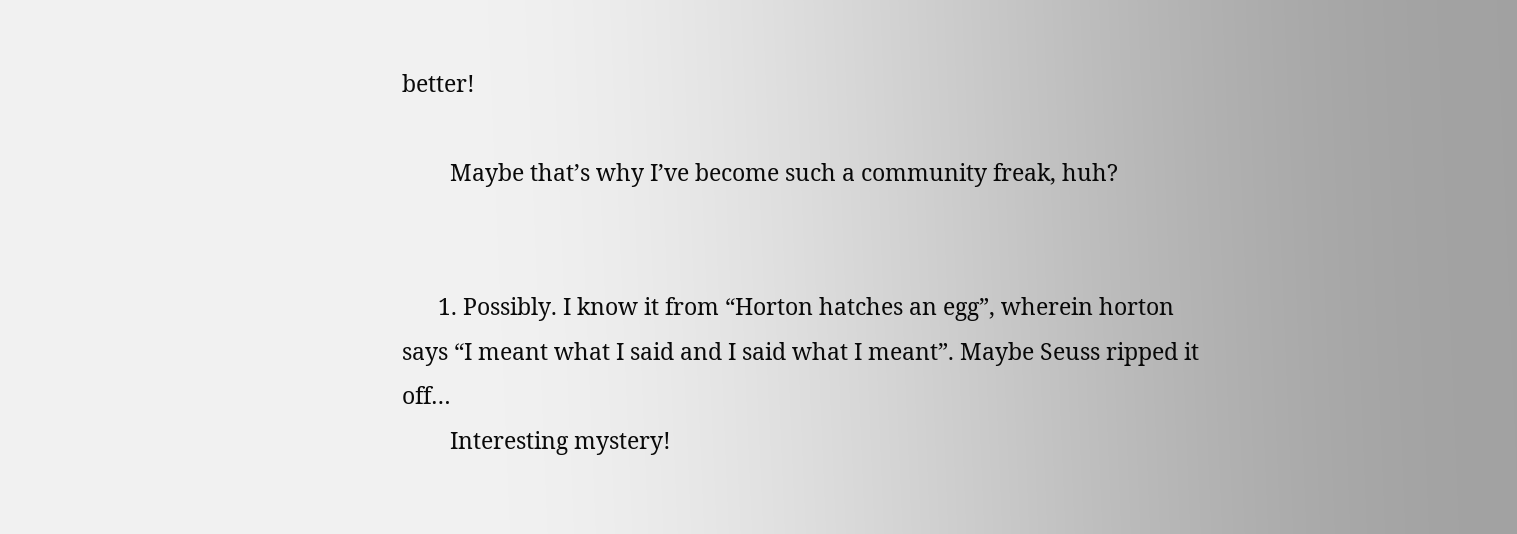better!

        Maybe that’s why I’ve become such a community freak, huh?


      1. Possibly. I know it from “Horton hatches an egg”, wherein horton says “I meant what I said and I said what I meant”. Maybe Seuss ripped it off…
        Interesting mystery!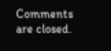Comments are closed.